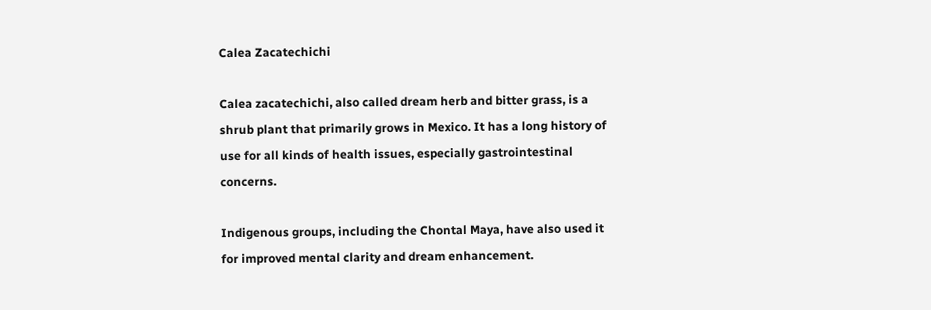Calea Zacatechichi

Calea zacatechichi, also called dream herb and bitter grass, is a shrub plant that primarily grows in Mexico. It has a long history of use for all kinds of health issues, especially gastrointestinal concerns.

Indigenous groups, including the Chontal Maya, have also used it for improved mental clarity and dream enhancement.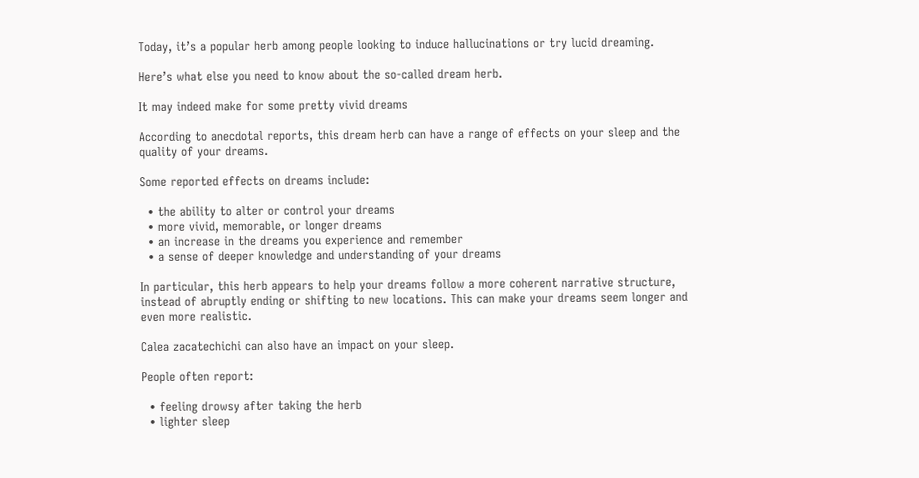Today, it’s a popular herb among people looking to induce hallucinations or try lucid dreaming.

Here’s what else you need to know about the so-called dream herb.

It may indeed make for some pretty vivid dreams

According to anecdotal reports, this dream herb can have a range of effects on your sleep and the quality of your dreams.

Some reported effects on dreams include:

  • the ability to alter or control your dreams
  • more vivid, memorable, or longer dreams
  • an increase in the dreams you experience and remember
  • a sense of deeper knowledge and understanding of your dreams

In particular, this herb appears to help your dreams follow a more coherent narrative structure, instead of abruptly ending or shifting to new locations. This can make your dreams seem longer and even more realistic.

Calea zacatechichi can also have an impact on your sleep.

People often report:

  • feeling drowsy after taking the herb
  • lighter sleep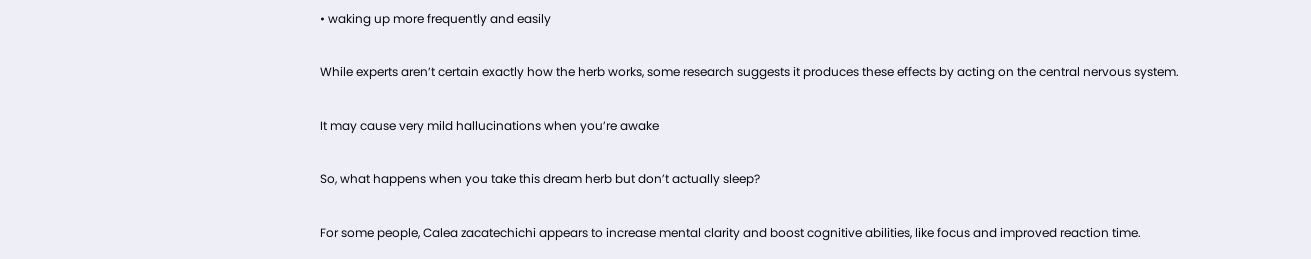• waking up more frequently and easily

While experts aren’t certain exactly how the herb works, some research suggests it produces these effects by acting on the central nervous system.

It may cause very mild hallucinations when you’re awake

So, what happens when you take this dream herb but don’t actually sleep?

For some people, Calea zacatechichi appears to increase mental clarity and boost cognitive abilities, like focus and improved reaction time.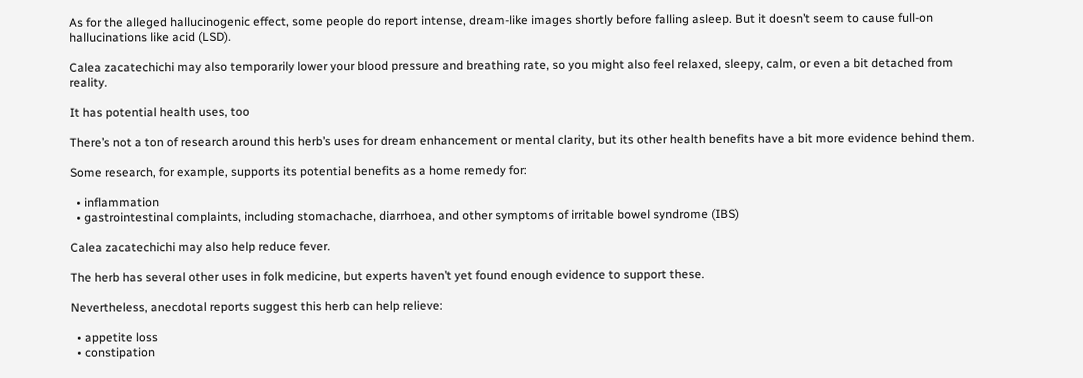As for the alleged hallucinogenic effect, some people do report intense, dream-like images shortly before falling asleep. But it doesn’t seem to cause full-on hallucinations like acid (LSD).

Calea zacatechichi may also temporarily lower your blood pressure and breathing rate, so you might also feel relaxed, sleepy, calm, or even a bit detached from reality.

It has potential health uses, too

There’s not a ton of research around this herb’s uses for dream enhancement or mental clarity, but its other health benefits have a bit more evidence behind them.

Some research, for example, supports its potential benefits as a home remedy for:

  • inflammation
  • gastrointestinal complaints, including stomachache, diarrhoea, and other symptoms of irritable bowel syndrome (IBS)

Calea zacatechichi may also help reduce fever.

The herb has several other uses in folk medicine, but experts haven’t yet found enough evidence to support these.

Nevertheless, anecdotal reports suggest this herb can help relieve:

  • appetite loss
  • constipation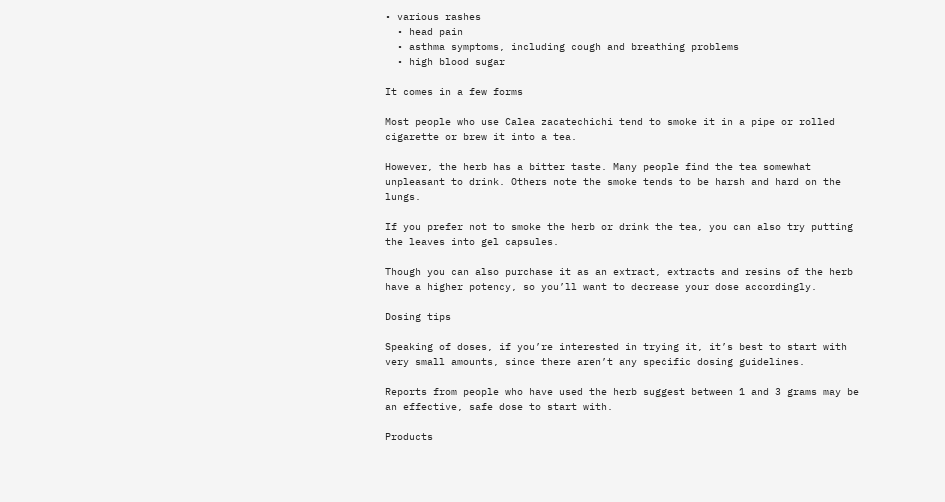• various rashes
  • head pain
  • asthma symptoms, including cough and breathing problems
  • high blood sugar

It comes in a few forms

Most people who use Calea zacatechichi tend to smoke it in a pipe or rolled cigarette or brew it into a tea.

However, the herb has a bitter taste. Many people find the tea somewhat unpleasant to drink. Others note the smoke tends to be harsh and hard on the lungs.

If you prefer not to smoke the herb or drink the tea, you can also try putting the leaves into gel capsules.

Though you can also purchase it as an extract, extracts and resins of the herb have a higher potency, so you’ll want to decrease your dose accordingly.

Dosing tips

Speaking of doses, if you’re interested in trying it, it’s best to start with very small amounts, since there aren’t any specific dosing guidelines.

Reports from people who have used the herb suggest between 1 and 3 grams may be an effective, safe dose to start with.

Products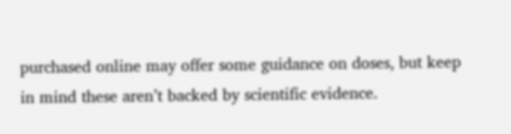purchased online may offer some guidance on doses, but keep in mind these aren’t backed by scientific evidence.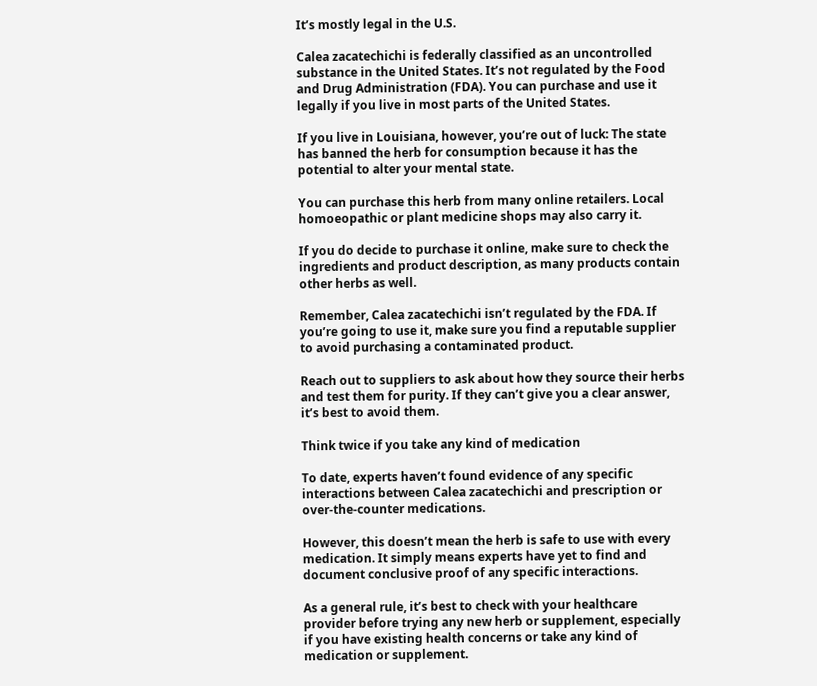It’s mostly legal in the U.S.

Calea zacatechichi is federally classified as an uncontrolled substance in the United States. It’s not regulated by the Food and Drug Administration (FDA). You can purchase and use it legally if you live in most parts of the United States.

If you live in Louisiana, however, you’re out of luck: The state has banned the herb for consumption because it has the potential to alter your mental state.

You can purchase this herb from many online retailers. Local homoeopathic or plant medicine shops may also carry it.

If you do decide to purchase it online, make sure to check the ingredients and product description, as many products contain other herbs as well.

Remember, Calea zacatechichi isn’t regulated by the FDA. If you’re going to use it, make sure you find a reputable supplier to avoid purchasing a contaminated product.

Reach out to suppliers to ask about how they source their herbs and test them for purity. If they can’t give you a clear answer, it’s best to avoid them.

Think twice if you take any kind of medication

To date, experts haven’t found evidence of any specific interactions between Calea zacatechichi and prescription or over-the-counter medications.

However, this doesn’t mean the herb is safe to use with every medication. It simply means experts have yet to find and document conclusive proof of any specific interactions.

As a general rule, it’s best to check with your healthcare provider before trying any new herb or supplement, especially if you have existing health concerns or take any kind of medication or supplement.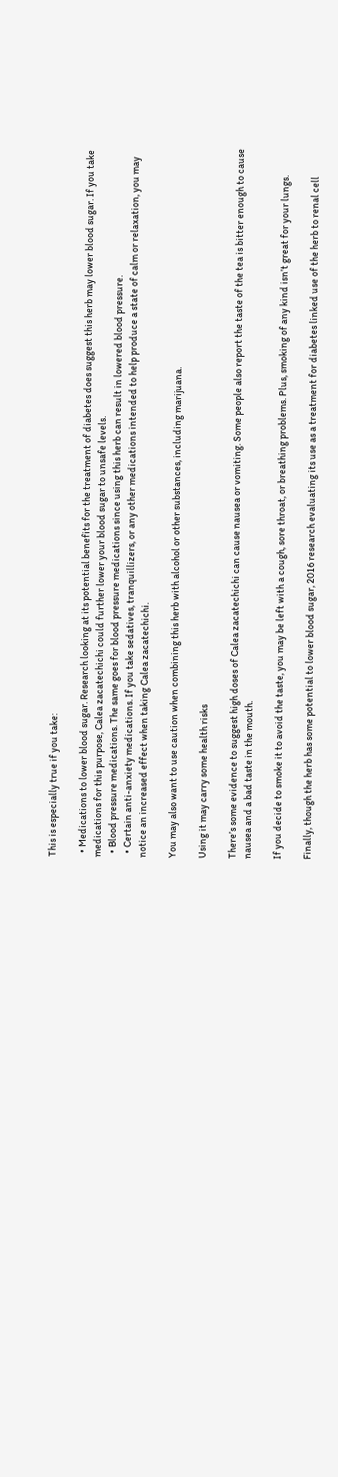This is especially true if you take:

  • Medications to lower blood sugar. Research looking at its potential benefits for the treatment of diabetes does suggest this herb may lower blood sugar. If you take medications for this purpose, Calea zacatechichi could further lower your blood sugar to unsafe levels.
  • Blood pressure medications. The same goes for blood pressure medications since using this herb can result in lowered blood pressure.
  • Certain anti-anxiety medications. If you take sedatives, tranquillizers, or any other medications intended to help produce a state of calm or relaxation, you may notice an increased effect when taking Calea zacatechichi.

You may also want to use caution when combining this herb with alcohol or other substances, including marijuana.

Using it may carry some health risks

There’s some evidence to suggest high doses of Calea zacatechichi can cause nausea or vomiting. Some people also report the taste of the tea is bitter enough to cause nausea and a bad taste in the mouth.

If you decide to smoke it to avoid the taste, you may be left with a cough, sore throat, or breathing problems. Plus, smoking of any kind isn’t great for your lungs.

Finally, though the herb has some potential to lower blood sugar, 2016 research evaluating its use as a treatment for diabetes linked use of the herb to renal cell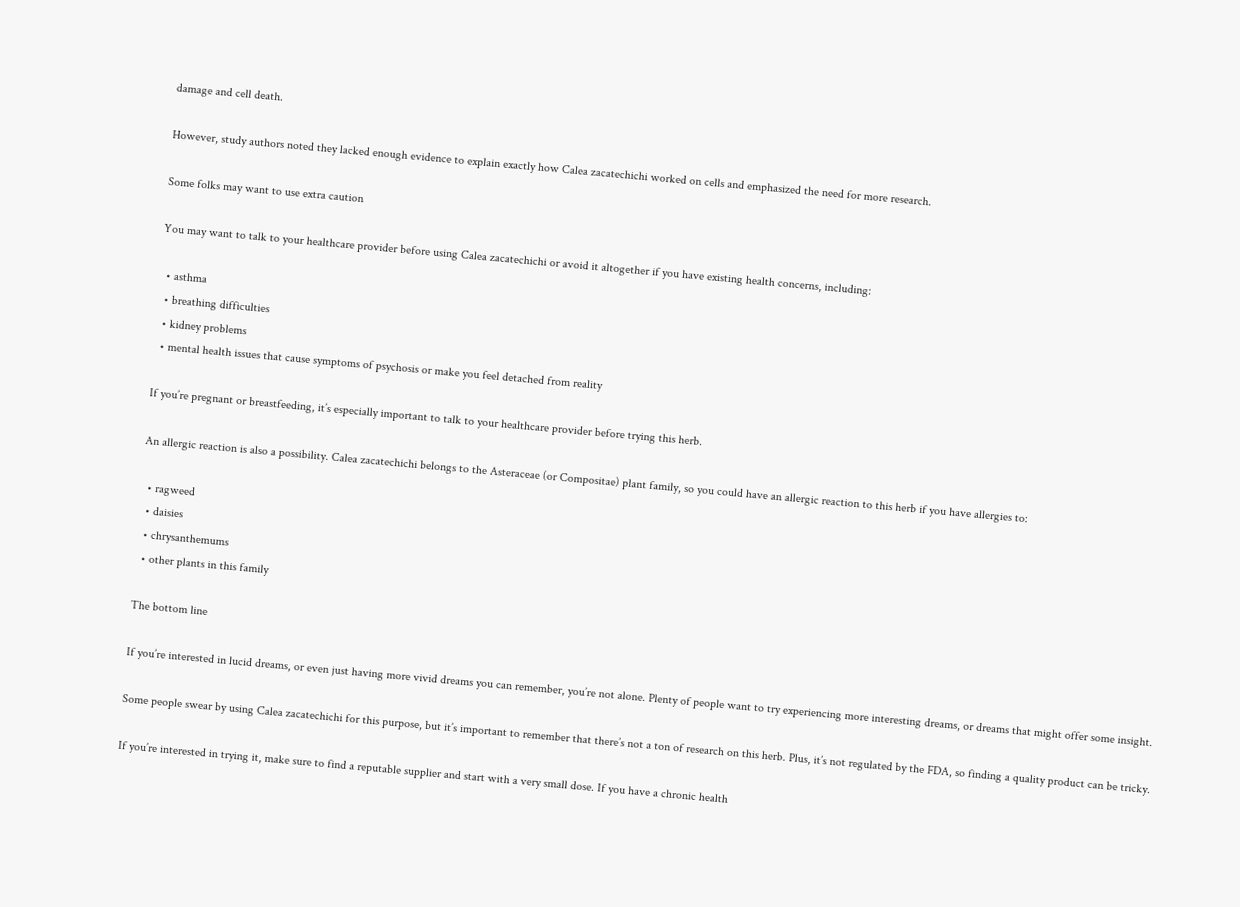damage and cell death.

However, study authors noted they lacked enough evidence to explain exactly how Calea zacatechichi worked on cells and emphasized the need for more research.

Some folks may want to use extra caution

You may want to talk to your healthcare provider before using Calea zacatechichi or avoid it altogether if you have existing health concerns, including:

  • asthma
  • breathing difficulties
  • kidney problems
  • mental health issues that cause symptoms of psychosis or make you feel detached from reality

If you’re pregnant or breastfeeding, it’s especially important to talk to your healthcare provider before trying this herb.

An allergic reaction is also a possibility. Calea zacatechichi belongs to the Asteraceae (or Compositae) plant family, so you could have an allergic reaction to this herb if you have allergies to:

  • ragweed
  • daisies
  • chrysanthemums
  • other plants in this family

The bottom line

If you’re interested in lucid dreams, or even just having more vivid dreams you can remember, you’re not alone. Plenty of people want to try experiencing more interesting dreams, or dreams that might offer some insight.

Some people swear by using Calea zacatechichi for this purpose, but it’s important to remember that there’s not a ton of research on this herb. Plus, it’s not regulated by the FDA, so finding a quality product can be tricky.

If you’re interested in trying it, make sure to find a reputable supplier and start with a very small dose. If you have a chronic health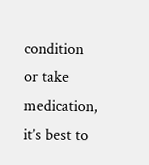condition or take medication, it’s best to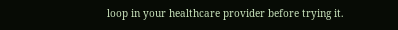loop in your healthcare provider before trying it.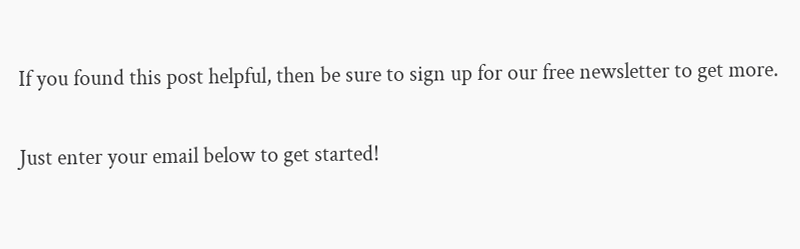If you found this post helpful, then be sure to sign up for our free newsletter to get more.

Just enter your email below to get started!